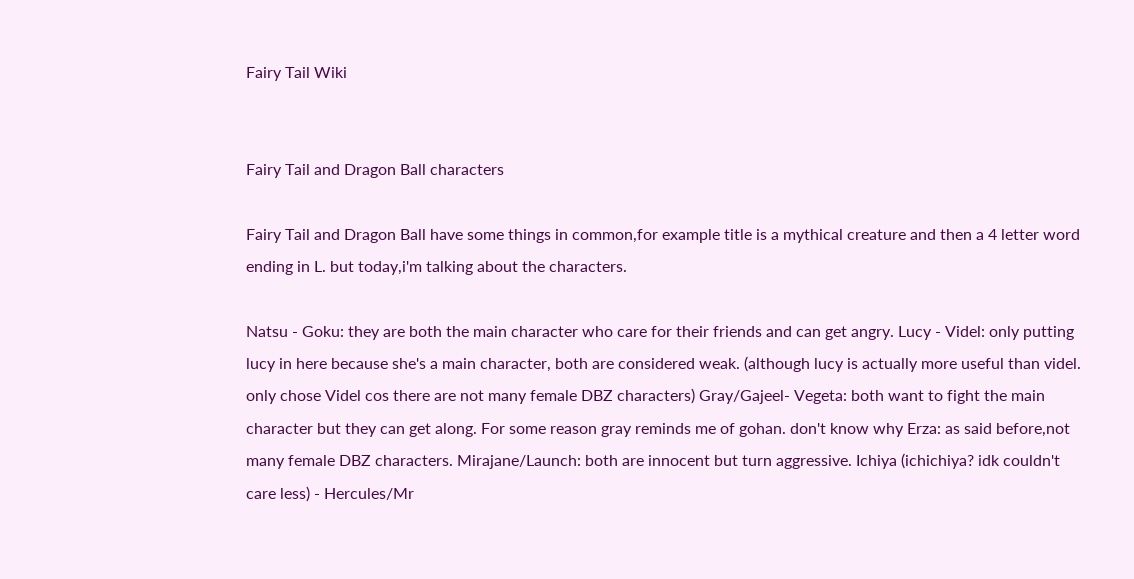Fairy Tail Wiki


Fairy Tail and Dragon Ball characters

Fairy Tail and Dragon Ball have some things in common,for example title is a mythical creature and then a 4 letter word ending in L. but today,i'm talking about the characters.

Natsu - Goku: they are both the main character who care for their friends and can get angry. Lucy - Videl: only putting lucy in here because she's a main character, both are considered weak. (although lucy is actually more useful than videl. only chose Videl cos there are not many female DBZ characters) Gray/Gajeel- Vegeta: both want to fight the main character but they can get along. For some reason gray reminds me of gohan. don't know why Erza: as said before,not many female DBZ characters. Mirajane/Launch: both are innocent but turn aggressive. Ichiya (ichichiya? idk couldn't care less) - Hercules/Mr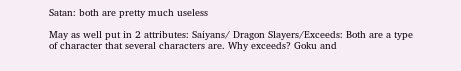Satan: both are pretty much useless

May as well put in 2 attributes: Saiyans/ Dragon Slayers/Exceeds: Both are a type of character that several characters are. Why exceeds? Goku and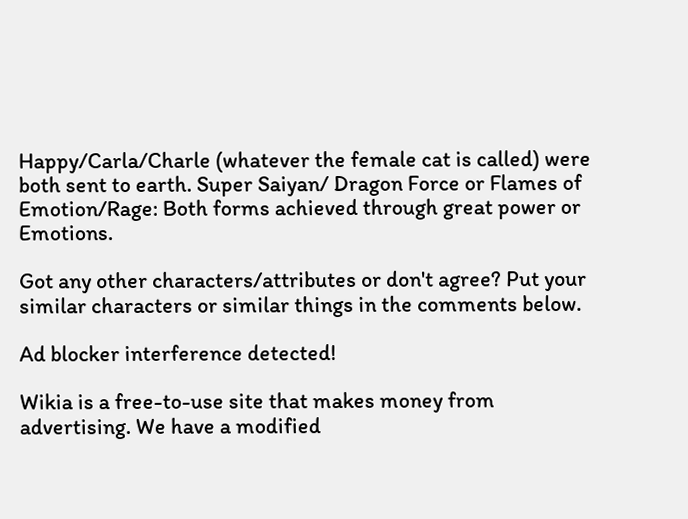Happy/Carla/Charle (whatever the female cat is called) were both sent to earth. Super Saiyan/ Dragon Force or Flames of Emotion/Rage: Both forms achieved through great power or Emotions.

Got any other characters/attributes or don't agree? Put your similar characters or similar things in the comments below.

Ad blocker interference detected!

Wikia is a free-to-use site that makes money from advertising. We have a modified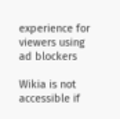experience for viewers using ad blockers

Wikia is not accessible if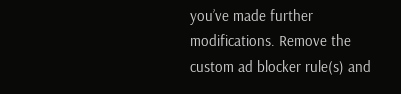you’ve made further modifications. Remove the custom ad blocker rule(s) and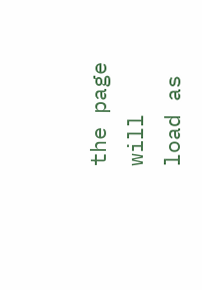the page will load as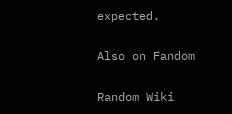expected.

Also on Fandom

Random Wiki